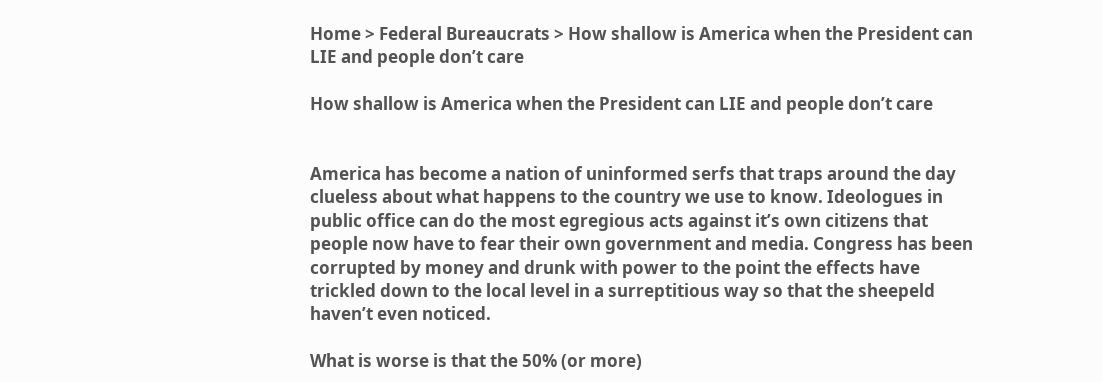Home > Federal Bureaucrats > How shallow is America when the President can LIE and people don’t care

How shallow is America when the President can LIE and people don’t care


America has become a nation of uninformed serfs that traps around the day clueless about what happens to the country we use to know. Ideologues in public office can do the most egregious acts against it’s own citizens that people now have to fear their own government and media. Congress has been corrupted by money and drunk with power to the point the effects have trickled down to the local level in a surreptitious way so that the sheepeld haven’t even noticed.

What is worse is that the 50% (or more)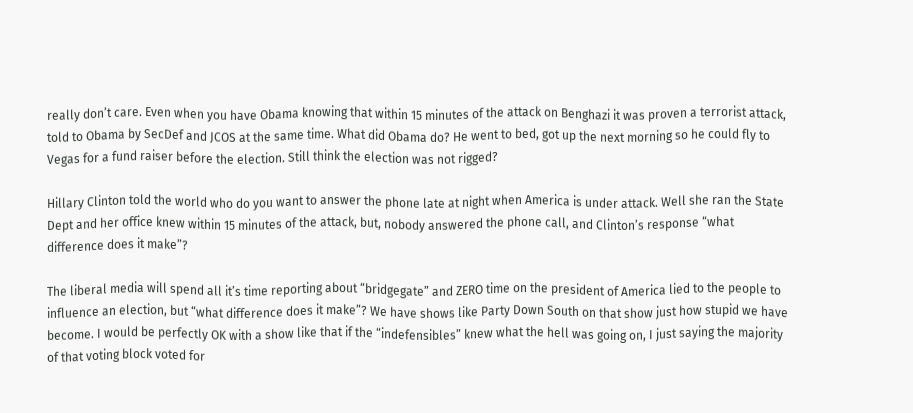really don’t care. Even when you have Obama knowing that within 15 minutes of the attack on Benghazi it was proven a terrorist attack, told to Obama by SecDef and JCOS at the same time. What did Obama do? He went to bed, got up the next morning so he could fly to Vegas for a fund raiser before the election. Still think the election was not rigged?

Hillary Clinton told the world who do you want to answer the phone late at night when America is under attack. Well she ran the State Dept and her office knew within 15 minutes of the attack, but, nobody answered the phone call, and Clinton’s response “what difference does it make”?

The liberal media will spend all it’s time reporting about “bridgegate” and ZERO time on the president of America lied to the people to influence an election, but “what difference does it make”? We have shows like Party Down South on that show just how stupid we have become. I would be perfectly OK with a show like that if the “indefensibles” knew what the hell was going on, I just saying the majority of that voting block voted for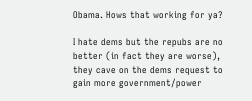Obama. Hows that working for ya?

I hate dems but the repubs are no better (in fact they are worse), they cave on the dems request to gain more government/power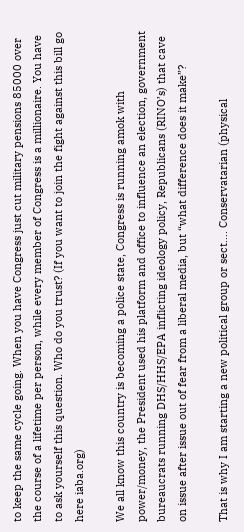to keep the same cycle going. When you have Congress just cut military pensions 85000 over the course of a lifetime per person, while every member of Congress is a millionaire. You have to ask yourself this question. Who do you trust? (If you want to join the fight against this bill go here iaba.org)

We all know this country is becoming a police state, Congress is running amok with power/money, the President used his platform and office to influence an election, government bureaucrats running DHS/HHS/EPA inflicting ideology policy, Republicans (RINO’s) that cave on issue after issue out of fear from a liberal media, but “what difference does it make”?

That is why I am starting a new political group or sect…. Conservatarian (physical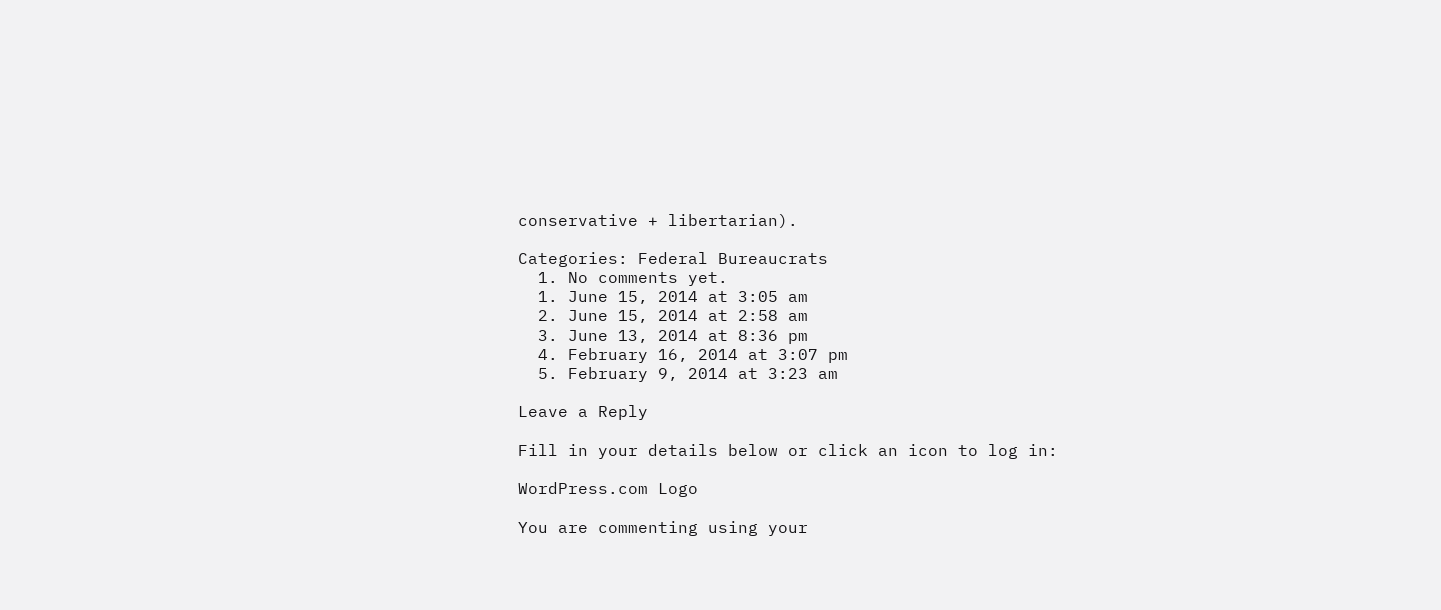conservative + libertarian).

Categories: Federal Bureaucrats
  1. No comments yet.
  1. June 15, 2014 at 3:05 am
  2. June 15, 2014 at 2:58 am
  3. June 13, 2014 at 8:36 pm
  4. February 16, 2014 at 3:07 pm
  5. February 9, 2014 at 3:23 am

Leave a Reply

Fill in your details below or click an icon to log in:

WordPress.com Logo

You are commenting using your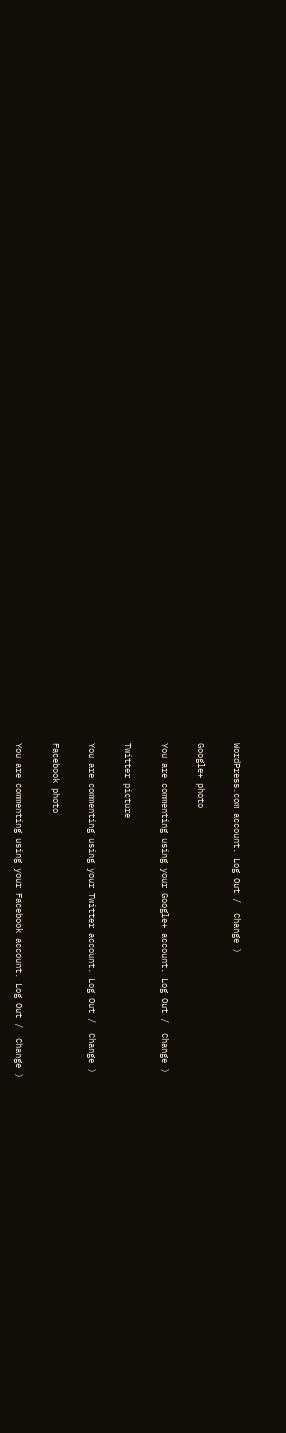WordPress.com account. Log Out /  Change )

Google+ photo

You are commenting using your Google+ account. Log Out /  Change )

Twitter picture

You are commenting using your Twitter account. Log Out /  Change )

Facebook photo

You are commenting using your Facebook account. Log Out /  Change )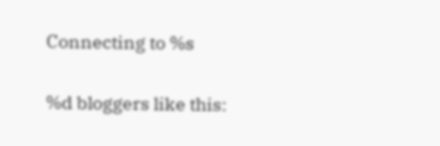Connecting to %s

%d bloggers like this: